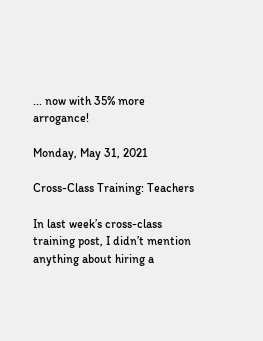... now with 35% more arrogance!

Monday, May 31, 2021

Cross-Class Training: Teachers

In last week’s cross-class training post, I didn’t mention anything about hiring a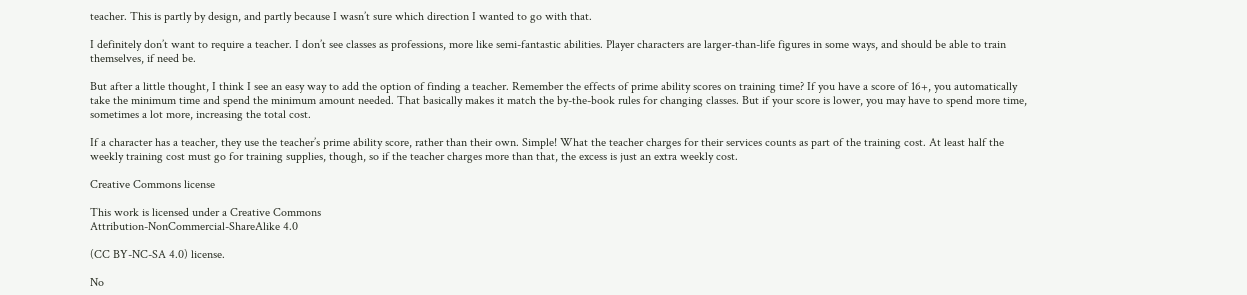teacher. This is partly by design, and partly because I wasn’t sure which direction I wanted to go with that.

I definitely don’t want to require a teacher. I don’t see classes as professions, more like semi-fantastic abilities. Player characters are larger-than-life figures in some ways, and should be able to train themselves, if need be.

But after a little thought, I think I see an easy way to add the option of finding a teacher. Remember the effects of prime ability scores on training time? If you have a score of 16+, you automatically take the minimum time and spend the minimum amount needed. That basically makes it match the by-the-book rules for changing classes. But if your score is lower, you may have to spend more time, sometimes a lot more, increasing the total cost.

If a character has a teacher, they use the teacher’s prime ability score, rather than their own. Simple! What the teacher charges for their services counts as part of the training cost. At least half the weekly training cost must go for training supplies, though, so if the teacher charges more than that, the excess is just an extra weekly cost.

Creative Commons license

This work is licensed under a Creative Commons
Attribution-NonCommercial-ShareAlike 4.0

(CC BY-NC-SA 4.0) license.

No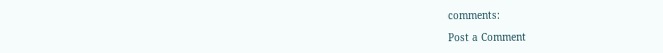comments:

Post a Comment